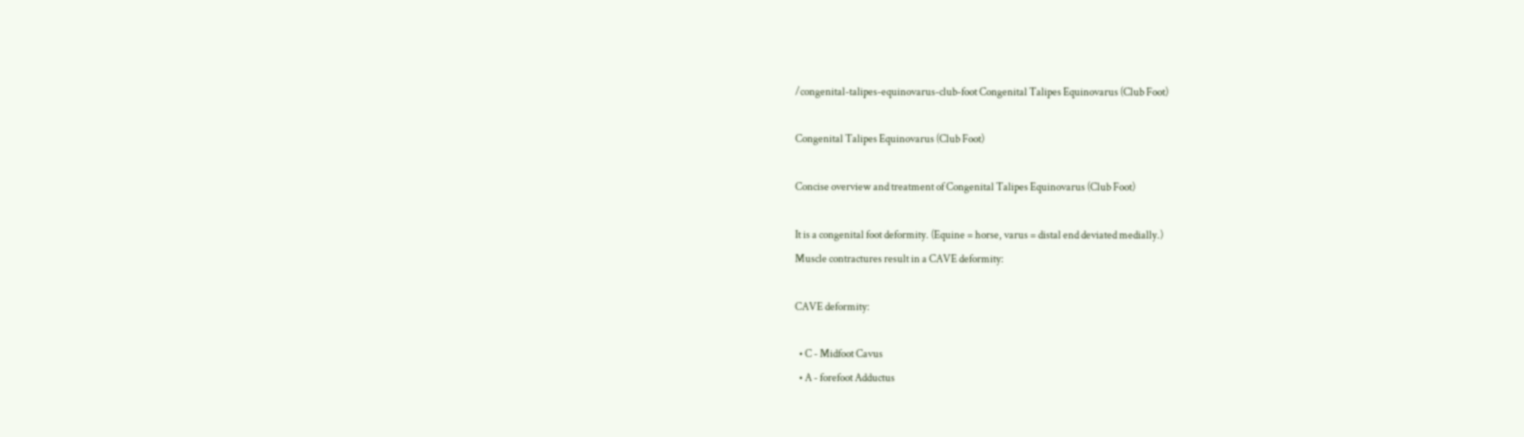/congenital-talipes-equinovarus-club-foot Congenital Talipes Equinovarus (Club Foot)

Congenital Talipes Equinovarus (Club Foot)

Concise overview and treatment of Congenital Talipes Equinovarus (Club Foot)

It is a congenital foot deformity. (Equine = horse, varus = distal end deviated medially.)
Muscle contractures result in a CAVE deformity:

CAVE deformity:

  • C - Midfoot Cavus
  • A - forefoot Adductus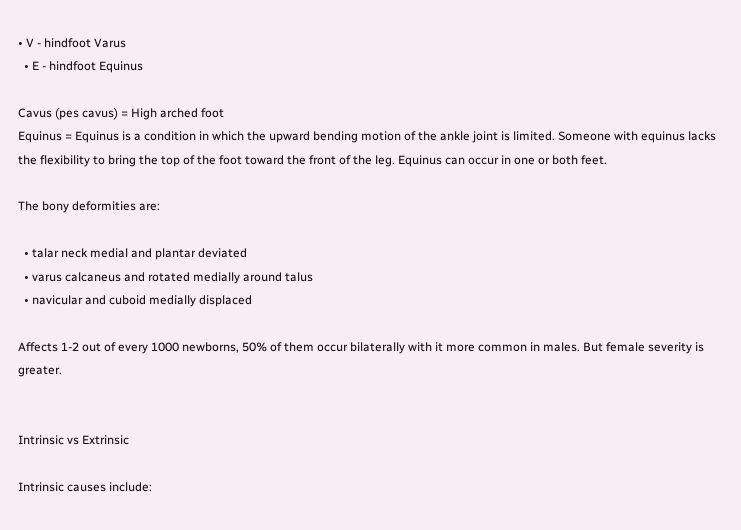• V - hindfoot Varus
  • E - hindfoot Equinus

Cavus (pes cavus) = High arched foot
Equinus = Equinus is a condition in which the upward bending motion of the ankle joint is limited. Someone with equinus lacks the flexibility to bring the top of the foot toward the front of the leg. Equinus can occur in one or both feet.

The bony deformities are:

  • talar neck medial and plantar deviated
  • varus calcaneus and rotated medially around talus
  • navicular and cuboid medially displaced

Affects 1-2 out of every 1000 newborns, 50% of them occur bilaterally with it more common in males. But female severity is greater.


Intrinsic vs Extrinsic

Intrinsic causes include: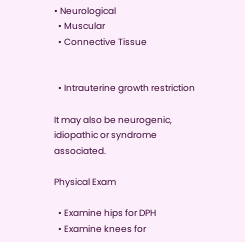• Neurological
  • Muscular
  • Connective Tissue


  • Intrauterine growth restriction

It may also be neurogenic, idiopathic or syndrome associated.

Physical Exam

  • Examine hips for DPH
  • Examine knees for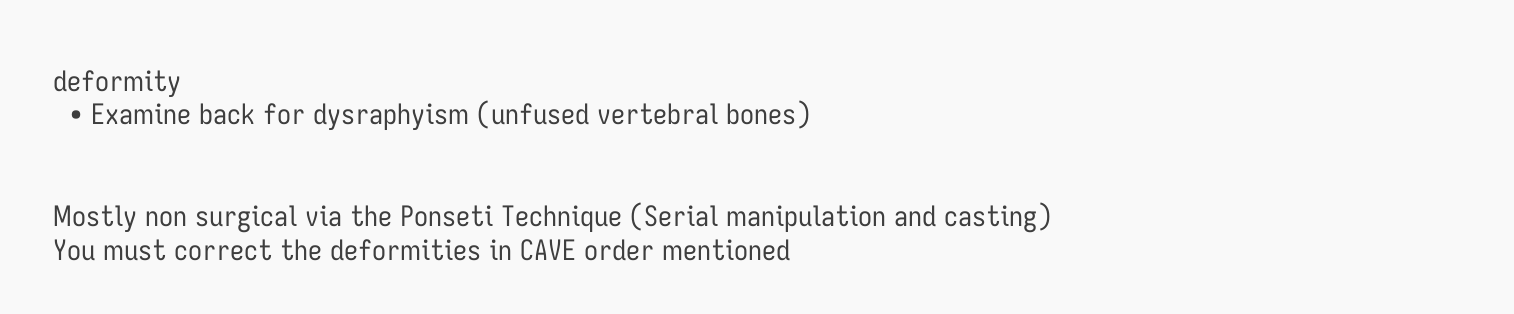deformity
  • Examine back for dysraphyism (unfused vertebral bones)


Mostly non surgical via the Ponseti Technique (Serial manipulation and casting)
You must correct the deformities in CAVE order mentioned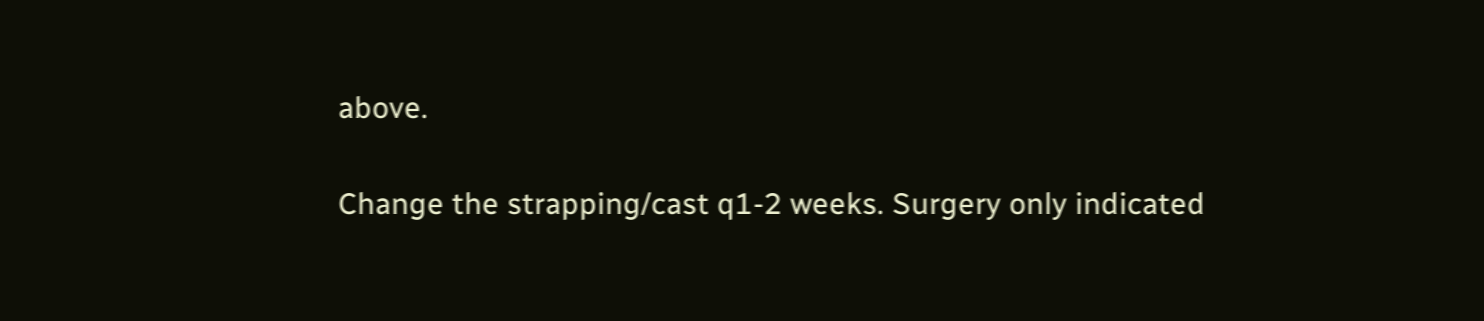above.

Change the strapping/cast q1-2 weeks. Surgery only indicated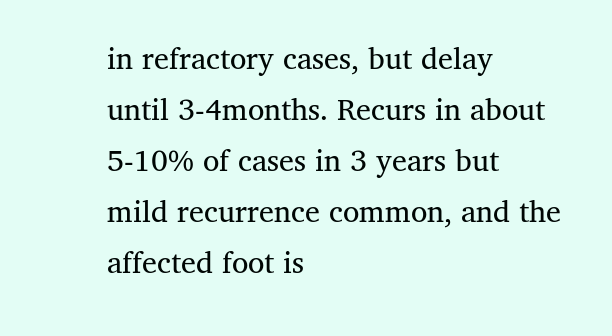in refractory cases, but delay until 3-4months. Recurs in about 5-10% of cases in 3 years but mild recurrence common, and the affected foot is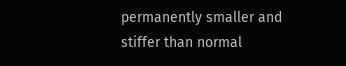permanently smaller and stiffer than normal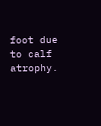foot due to calf atrophy.